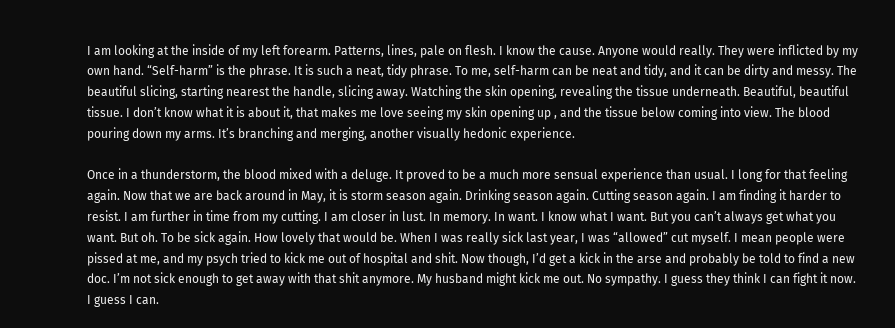I am looking at the inside of my left forearm. Patterns, lines, pale on flesh. I know the cause. Anyone would really. They were inflicted by my own hand. “Self-harm” is the phrase. It is such a neat, tidy phrase. To me, self-harm can be neat and tidy, and it can be dirty and messy. The beautiful slicing, starting nearest the handle, slicing away. Watching the skin opening, revealing the tissue underneath. Beautiful, beautiful tissue. I don’t know what it is about it, that makes me love seeing my skin opening up , and the tissue below coming into view. The blood pouring down my arms. It’s branching and merging, another visually hedonic experience.

Once in a thunderstorm, the blood mixed with a deluge. It proved to be a much more sensual experience than usual. I long for that feeling again. Now that we are back around in May, it is storm season again. Drinking season again. Cutting season again. I am finding it harder to resist. I am further in time from my cutting. I am closer in lust. In memory. In want. I know what I want. But you can’t always get what you want. But oh. To be sick again. How lovely that would be. When I was really sick last year, I was “allowed” cut myself. I mean people were pissed at me, and my psych tried to kick me out of hospital and shit. Now though, I’d get a kick in the arse and probably be told to find a new doc. I’m not sick enough to get away with that shit anymore. My husband might kick me out. No sympathy. I guess they think I can fight it now. I guess I can.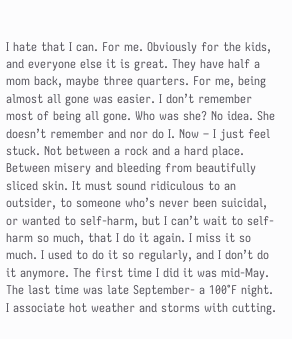I hate that I can. For me. Obviously for the kids, and everyone else it is great. They have half a mom back, maybe three quarters. For me, being almost all gone was easier. I don’t remember most of being all gone. Who was she? No idea. She doesn’t remember and nor do I. Now – I just feel stuck. Not between a rock and a hard place. Between misery and bleeding from beautifully sliced skin. It must sound ridiculous to an outsider, to someone who’s never been suicidal, or wanted to self-harm, but I can’t wait to self-harm so much, that I do it again. I miss it so much. I used to do it so regularly, and I don’t do it anymore. The first time I did it was mid-May. The last time was late September- a 100°F night. I associate hot weather and storms with cutting.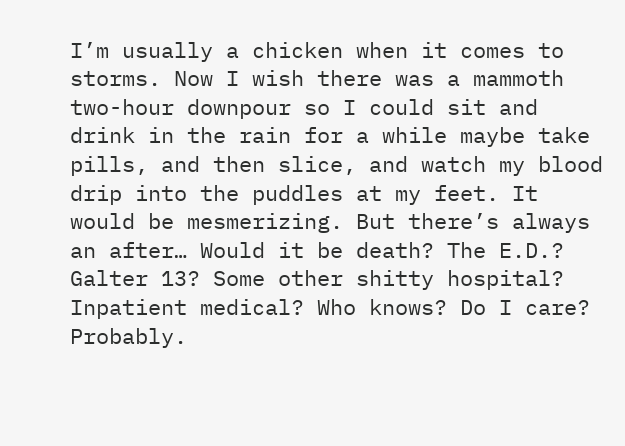I’m usually a chicken when it comes to storms. Now I wish there was a mammoth two-hour downpour so I could sit and drink in the rain for a while maybe take pills, and then slice, and watch my blood drip into the puddles at my feet. It would be mesmerizing. But there’s always an after… Would it be death? The E.D.? Galter 13? Some other shitty hospital? Inpatient medical? Who knows? Do I care? Probably.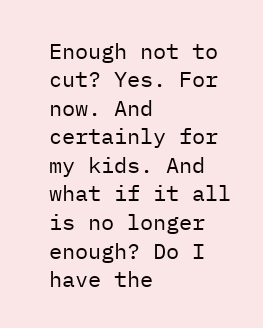Enough not to cut? Yes. For now. And certainly for my kids. And what if it all is no longer enough? Do I have the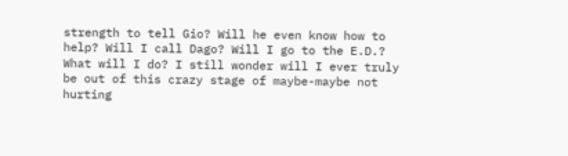strength to tell Gio? Will he even know how to help? Will I call Dago? Will I go to the E.D.? What will I do? I still wonder will I ever truly be out of this crazy stage of maybe-maybe not hurting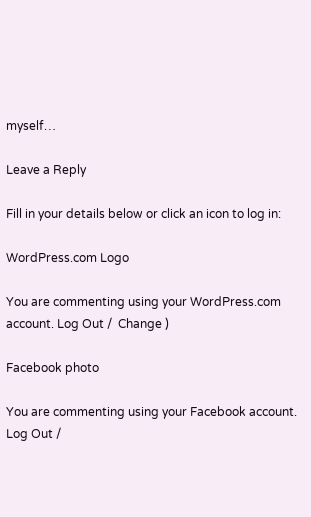myself…

Leave a Reply

Fill in your details below or click an icon to log in:

WordPress.com Logo

You are commenting using your WordPress.com account. Log Out /  Change )

Facebook photo

You are commenting using your Facebook account. Log Out /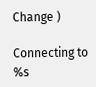Change )

Connecting to %s